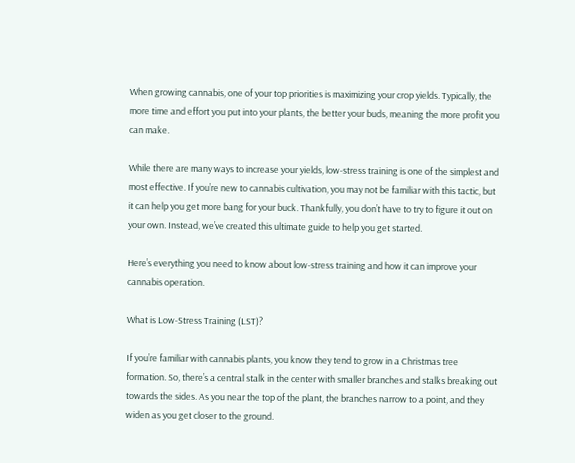When growing cannabis, one of your top priorities is maximizing your crop yields. Typically, the more time and effort you put into your plants, the better your buds, meaning the more profit you can make.

While there are many ways to increase your yields, low-stress training is one of the simplest and most effective. If you’re new to cannabis cultivation, you may not be familiar with this tactic, but it can help you get more bang for your buck. Thankfully, you don’t have to try to figure it out on your own. Instead, we’ve created this ultimate guide to help you get started.

Here’s everything you need to know about low-stress training and how it can improve your cannabis operation.

What is Low-Stress Training (LST)?

If you’re familiar with cannabis plants, you know they tend to grow in a Christmas tree formation. So, there’s a central stalk in the center with smaller branches and stalks breaking out towards the sides. As you near the top of the plant, the branches narrow to a point, and they widen as you get closer to the ground.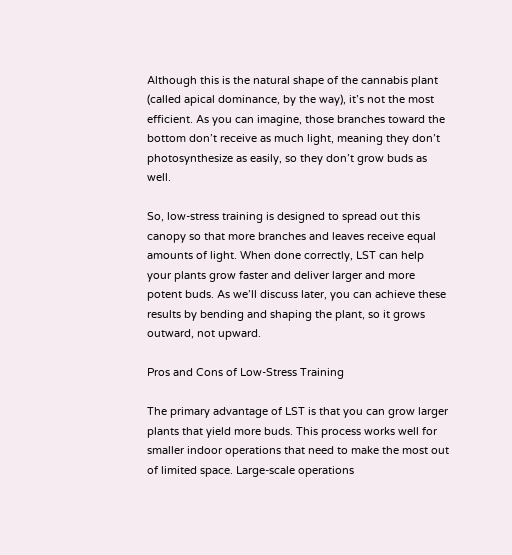Although this is the natural shape of the cannabis plant (called apical dominance, by the way), it’s not the most efficient. As you can imagine, those branches toward the bottom don’t receive as much light, meaning they don’t photosynthesize as easily, so they don’t grow buds as well.

So, low-stress training is designed to spread out this canopy so that more branches and leaves receive equal amounts of light. When done correctly, LST can help your plants grow faster and deliver larger and more potent buds. As we’ll discuss later, you can achieve these results by bending and shaping the plant, so it grows outward, not upward.

Pros and Cons of Low-Stress Training

The primary advantage of LST is that you can grow larger plants that yield more buds. This process works well for smaller indoor operations that need to make the most out of limited space. Large-scale operations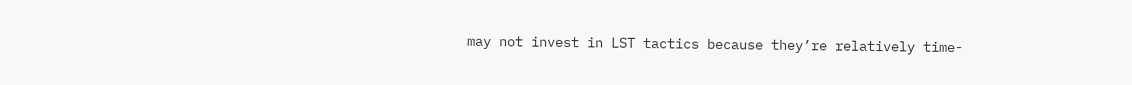may not invest in LST tactics because they’re relatively time-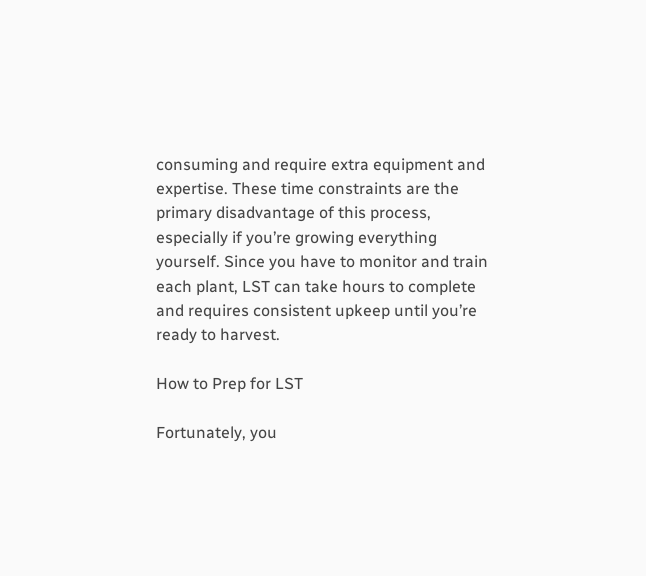consuming and require extra equipment and expertise. These time constraints are the primary disadvantage of this process, especially if you’re growing everything yourself. Since you have to monitor and train each plant, LST can take hours to complete and requires consistent upkeep until you’re ready to harvest.

How to Prep for LST

Fortunately, you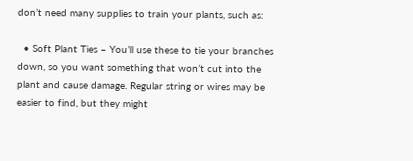don’t need many supplies to train your plants, such as:

  • Soft Plant Ties – You’ll use these to tie your branches down, so you want something that won’t cut into the plant and cause damage. Regular string or wires may be easier to find, but they might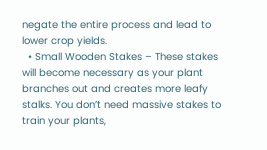negate the entire process and lead to lower crop yields.
  • Small Wooden Stakes – These stakes will become necessary as your plant branches out and creates more leafy stalks. You don’t need massive stakes to train your plants,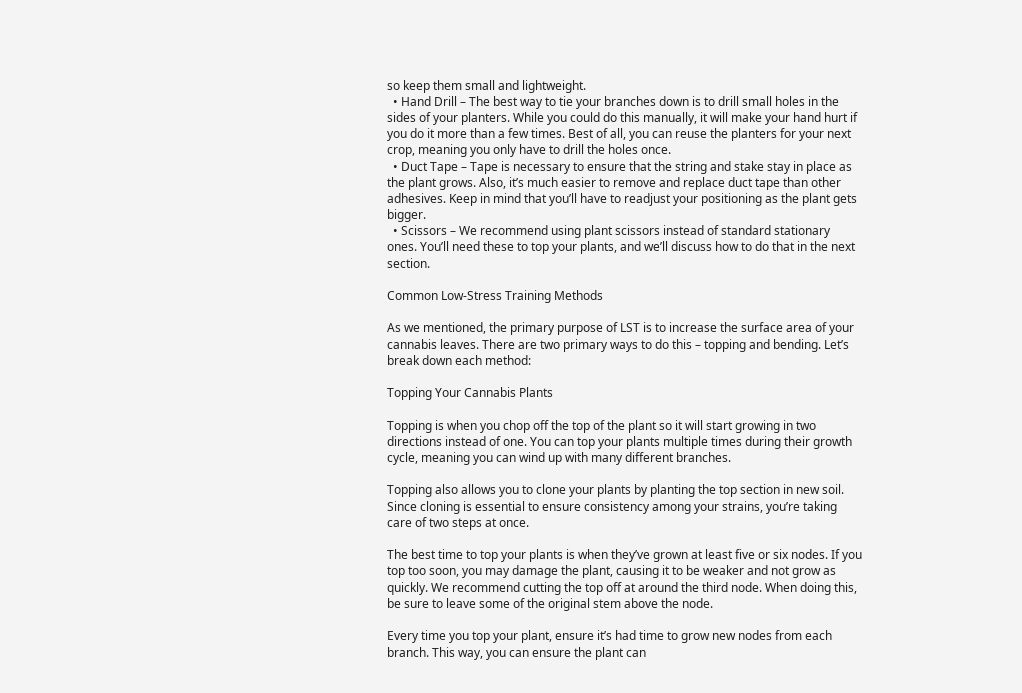so keep them small and lightweight.
  • Hand Drill – The best way to tie your branches down is to drill small holes in the sides of your planters. While you could do this manually, it will make your hand hurt if you do it more than a few times. Best of all, you can reuse the planters for your next crop, meaning you only have to drill the holes once.
  • Duct Tape – Tape is necessary to ensure that the string and stake stay in place as the plant grows. Also, it’s much easier to remove and replace duct tape than other adhesives. Keep in mind that you’ll have to readjust your positioning as the plant gets bigger.
  • Scissors – We recommend using plant scissors instead of standard stationary ones. You’ll need these to top your plants, and we’ll discuss how to do that in the next section.

Common Low-Stress Training Methods

As we mentioned, the primary purpose of LST is to increase the surface area of your cannabis leaves. There are two primary ways to do this – topping and bending. Let’s break down each method:

Topping Your Cannabis Plants

Topping is when you chop off the top of the plant so it will start growing in two directions instead of one. You can top your plants multiple times during their growth cycle, meaning you can wind up with many different branches.

Topping also allows you to clone your plants by planting the top section in new soil. Since cloning is essential to ensure consistency among your strains, you’re taking care of two steps at once.

The best time to top your plants is when they’ve grown at least five or six nodes. If you top too soon, you may damage the plant, causing it to be weaker and not grow as quickly. We recommend cutting the top off at around the third node. When doing this, be sure to leave some of the original stem above the node.

Every time you top your plant, ensure it’s had time to grow new nodes from each branch. This way, you can ensure the plant can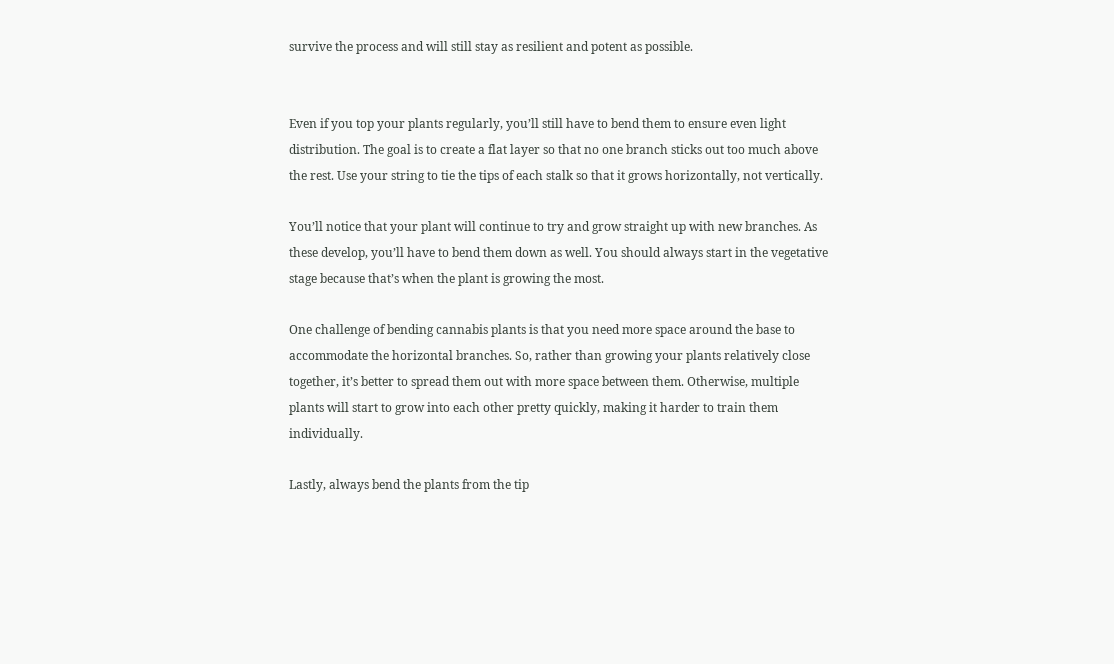survive the process and will still stay as resilient and potent as possible.


Even if you top your plants regularly, you’ll still have to bend them to ensure even light distribution. The goal is to create a flat layer so that no one branch sticks out too much above the rest. Use your string to tie the tips of each stalk so that it grows horizontally, not vertically.

You’ll notice that your plant will continue to try and grow straight up with new branches. As these develop, you’ll have to bend them down as well. You should always start in the vegetative stage because that’s when the plant is growing the most.

One challenge of bending cannabis plants is that you need more space around the base to accommodate the horizontal branches. So, rather than growing your plants relatively close together, it’s better to spread them out with more space between them. Otherwise, multiple plants will start to grow into each other pretty quickly, making it harder to train them individually.

Lastly, always bend the plants from the tip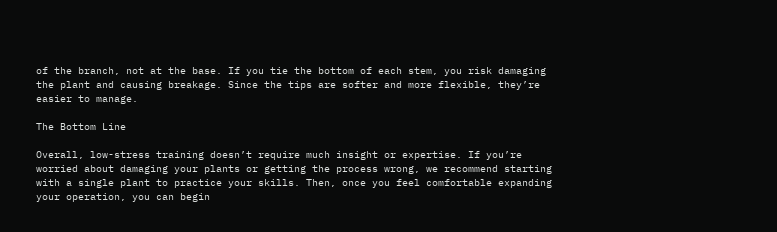of the branch, not at the base. If you tie the bottom of each stem, you risk damaging the plant and causing breakage. Since the tips are softer and more flexible, they’re easier to manage.

The Bottom Line

Overall, low-stress training doesn’t require much insight or expertise. If you’re worried about damaging your plants or getting the process wrong, we recommend starting with a single plant to practice your skills. Then, once you feel comfortable expanding your operation, you can begin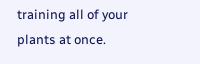training all of your plants at once.